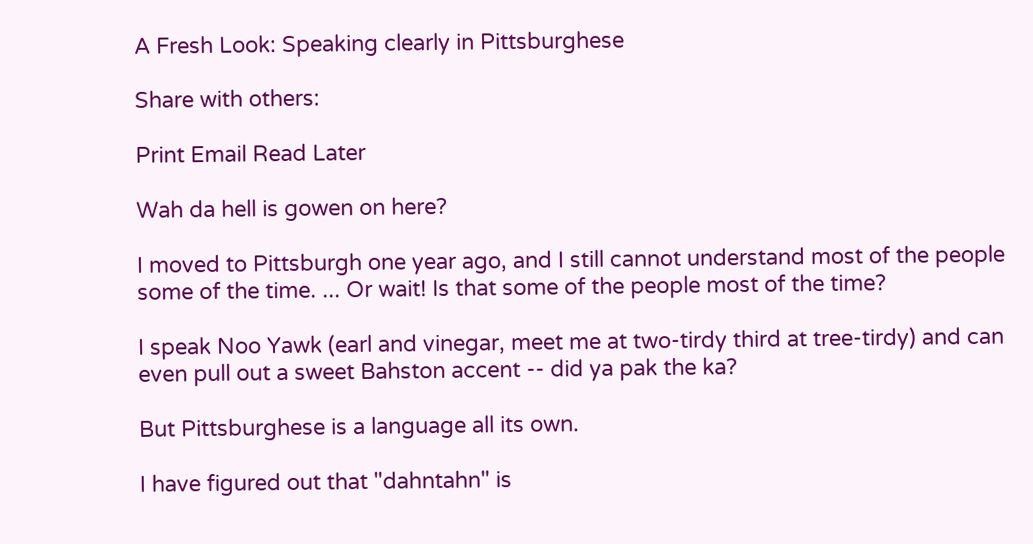A Fresh Look: Speaking clearly in Pittsburghese

Share with others:

Print Email Read Later

Wah da hell is gowen on here?

I moved to Pittsburgh one year ago, and I still cannot understand most of the people some of the time. ... Or wait! Is that some of the people most of the time?

I speak Noo Yawk (earl and vinegar, meet me at two-tirdy third at tree-tirdy) and can even pull out a sweet Bahston accent -- did ya pak the ka?

But Pittsburghese is a language all its own.

I have figured out that "dahntahn" is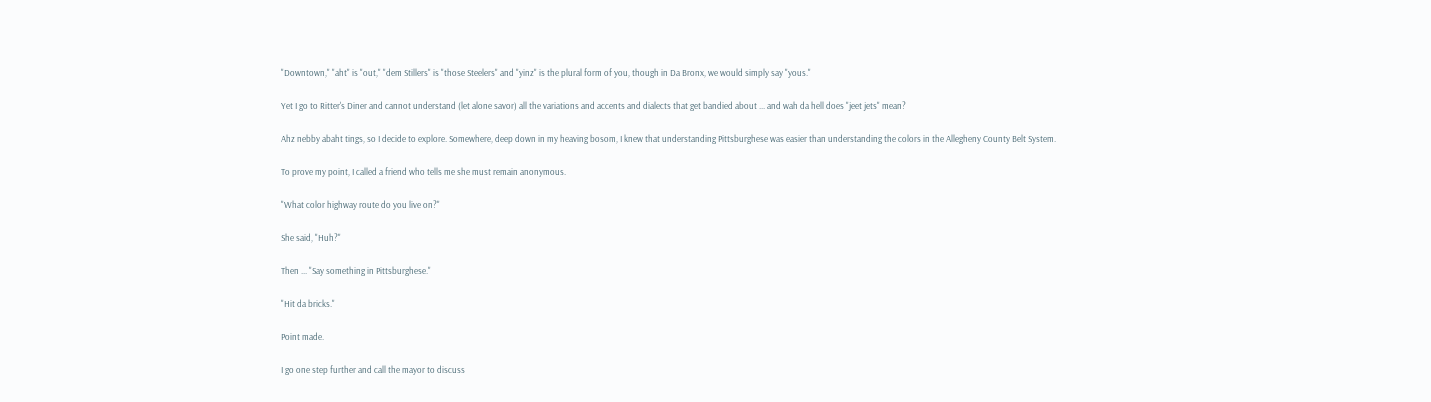"Downtown," "aht" is "out," "dem Stillers" is "those Steelers" and "yinz" is the plural form of you, though in Da Bronx, we would simply say "yous."

Yet I go to Ritter's Diner and cannot understand (let alone savor) all the variations and accents and dialects that get bandied about ... and wah da hell does "jeet jets" mean?

Ahz nebby abaht tings, so I decide to explore. Somewhere, deep down in my heaving bosom, I knew that understanding Pittsburghese was easier than understanding the colors in the Allegheny County Belt System.

To prove my point, I called a friend who tells me she must remain anonymous.

"What color highway route do you live on?"

She said, "Huh?"

Then ... "Say something in Pittsburghese."

"Hit da bricks."

Point made.

I go one step further and call the mayor to discuss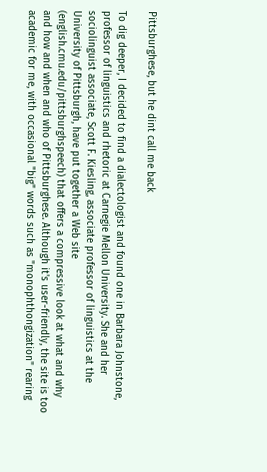Pittsburghese, but he dint call me back

To dig deeper, I decided to find a dialectologist and found one in Barbara Johnstone, professor of linguistics and rhetoric at Carnegie Mellon University. She and her sociolinguist associate, Scott F. Kiesling, associate professor of linguistics at the University of Pittsburgh, have put together a Web site (english.cmu.edu/pittsburghspeech) that offers a compressive look at what and why and how and when and who of Pittsburghese. Although it's user-friendly, the site is too academic for me, with occasional "big" words such as "monophthongization" rearing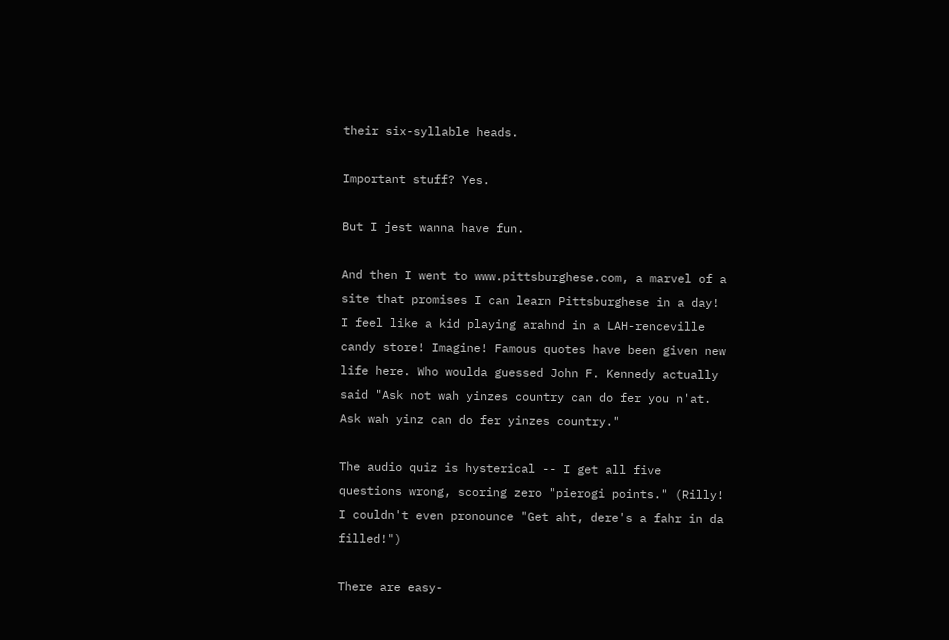their six-syllable heads.

Important stuff? Yes.

But I jest wanna have fun.

And then I went to www.pittsburghese.com, a marvel of a site that promises I can learn Pittsburghese in a day! I feel like a kid playing arahnd in a LAH-renceville candy store! Imagine! Famous quotes have been given new life here. Who woulda guessed John F. Kennedy actually said "Ask not wah yinzes country can do fer you n'at. Ask wah yinz can do fer yinzes country."

The audio quiz is hysterical -- I get all five questions wrong, scoring zero "pierogi points." (Rilly! I couldn't even pronounce "Get aht, dere's a fahr in da filled!")

There are easy-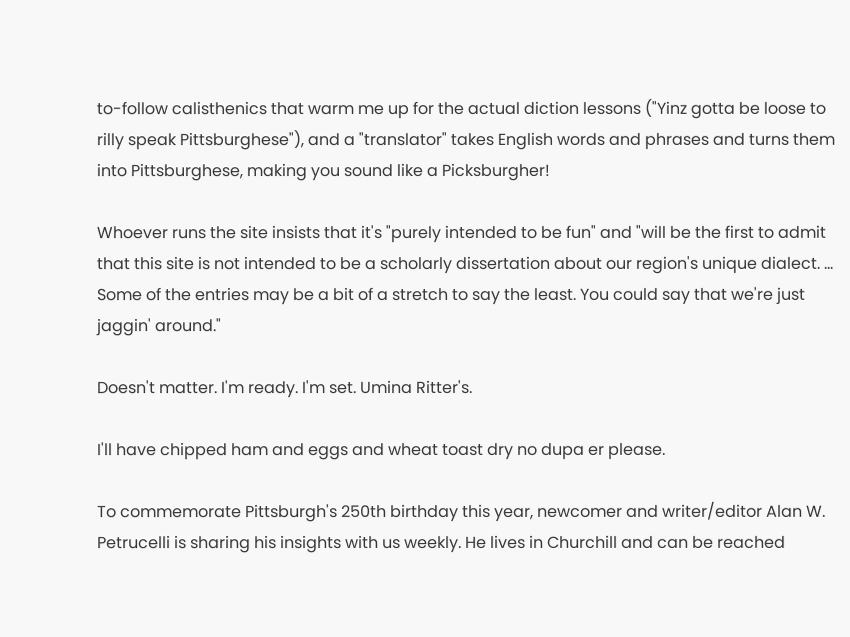to-follow calisthenics that warm me up for the actual diction lessons ("Yinz gotta be loose to rilly speak Pittsburghese"), and a "translator" takes English words and phrases and turns them into Pittsburghese, making you sound like a Picksburgher!

Whoever runs the site insists that it's "purely intended to be fun" and "will be the first to admit that this site is not intended to be a scholarly dissertation about our region's unique dialect. ... Some of the entries may be a bit of a stretch to say the least. You could say that we're just jaggin' around."

Doesn't matter. I'm ready. I'm set. Umina Ritter's.

I'll have chipped ham and eggs and wheat toast dry no dupa er please.

To commemorate Pittsburgh's 250th birthday this year, newcomer and writer/editor Alan W. Petrucelli is sharing his insights with us weekly. He lives in Churchill and can be reached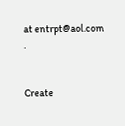at entrpt@aol.com .


Create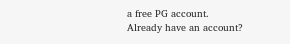a free PG account.
Already have an account?